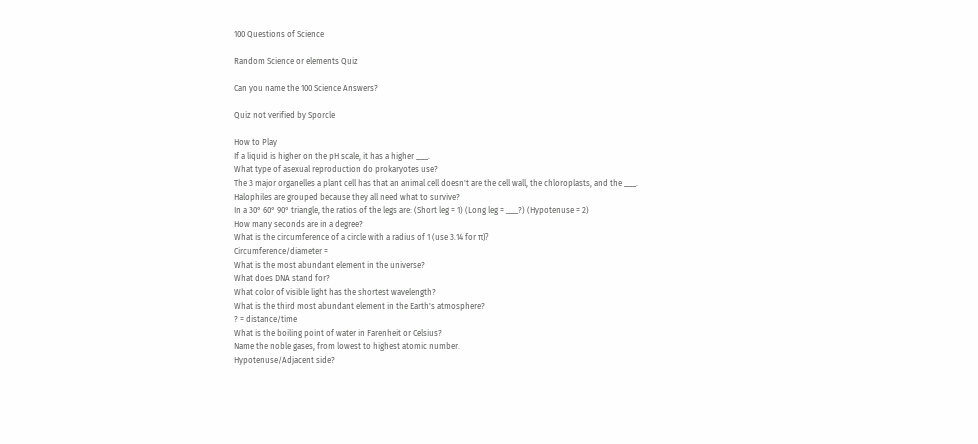100 Questions of Science

Random Science or elements Quiz

Can you name the 100 Science Answers?

Quiz not verified by Sporcle

How to Play
If a liquid is higher on the pH scale, it has a higher ___.
What type of asexual reproduction do prokaryotes use?
The 3 major organelles a plant cell has that an animal cell doesn't are the cell wall, the chloroplasts, and the ___.
Halophiles are grouped because they all need what to survive?
In a 30° 60° 90° triangle, the ratios of the legs are: (Short leg = 1) (Long leg = ___?) (Hypotenuse = 2)
How many seconds are in a degree?
What is the circumference of a circle with a radius of 1 (use 3.14 for π)?
Circumference/diameter =
What is the most abundant element in the universe?
What does DNA stand for?
What color of visible light has the shortest wavelength?
What is the third most abundant element in the Earth's atmosphere?
? = distance/time
What is the boiling point of water in Farenheit or Celsius?
Name the noble gases, from lowest to highest atomic number.
Hypotenuse/Adjacent side?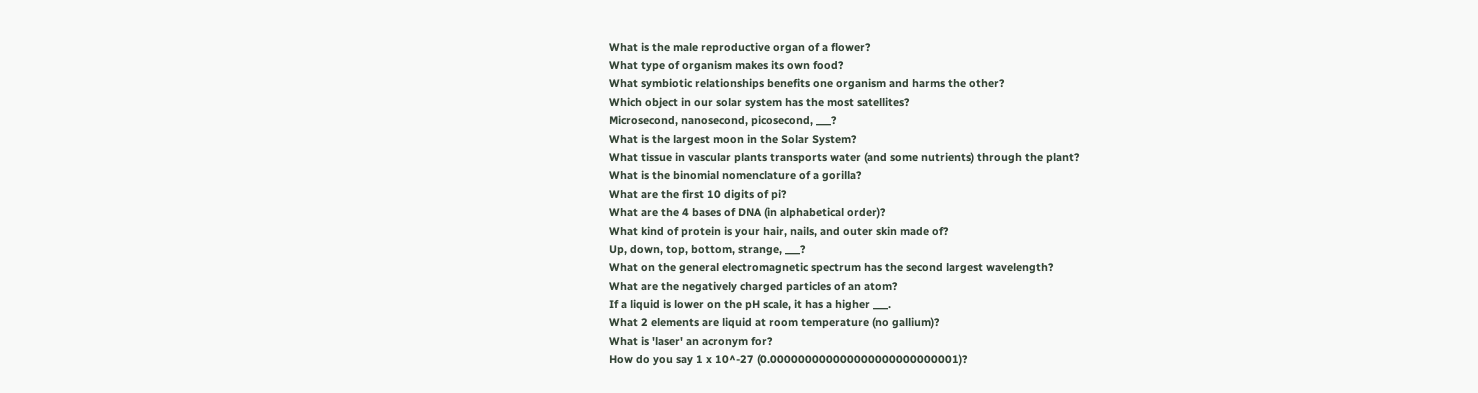What is the male reproductive organ of a flower?
What type of organism makes its own food?
What symbiotic relationships benefits one organism and harms the other?
Which object in our solar system has the most satellites?
Microsecond, nanosecond, picosecond, ___?
What is the largest moon in the Solar System?
What tissue in vascular plants transports water (and some nutrients) through the plant?
What is the binomial nomenclature of a gorilla?
What are the first 10 digits of pi?
What are the 4 bases of DNA (in alphabetical order)?
What kind of protein is your hair, nails, and outer skin made of?
Up, down, top, bottom, strange, ___?
What on the general electromagnetic spectrum has the second largest wavelength?
What are the negatively charged particles of an atom?
If a liquid is lower on the pH scale, it has a higher ___.
What 2 elements are liquid at room temperature (no gallium)?
What is 'laser' an acronym for?
How do you say 1 x 10^-27 (0.000000000000000000000000001)?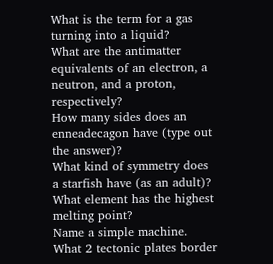What is the term for a gas turning into a liquid?
What are the antimatter equivalents of an electron, a neutron, and a proton, respectively?
How many sides does an enneadecagon have (type out the answer)?
What kind of symmetry does a starfish have (as an adult)?
What element has the highest melting point?
Name a simple machine.
What 2 tectonic plates border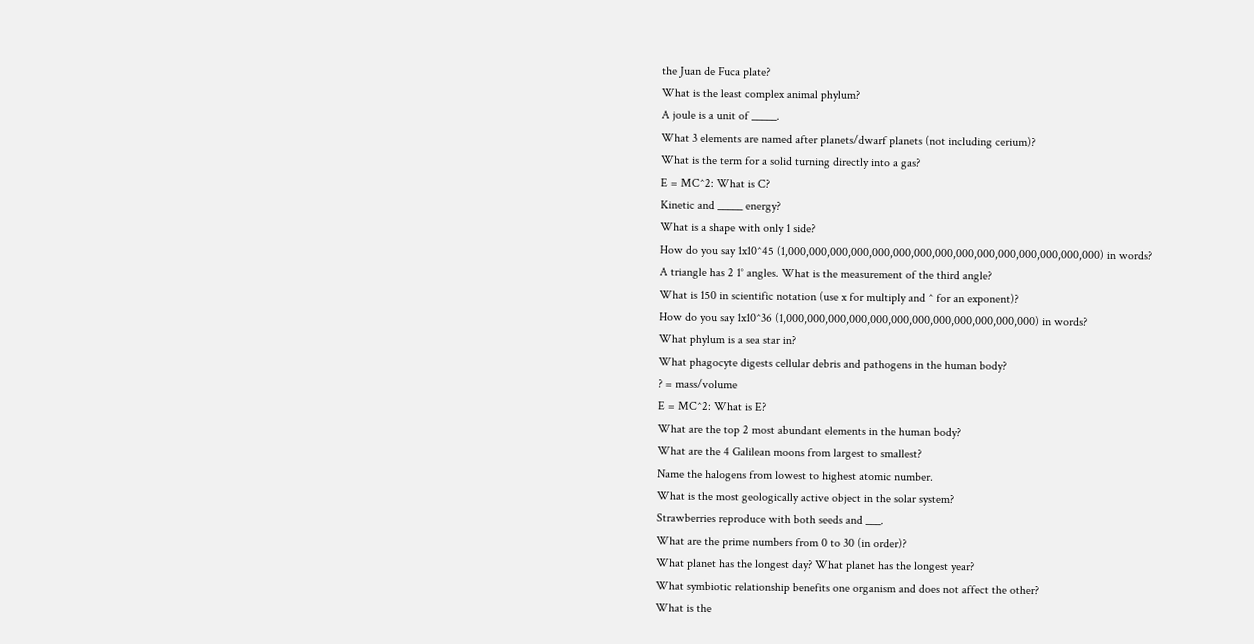the Juan de Fuca plate?
What is the least complex animal phylum?
A joule is a unit of _____.
What 3 elements are named after planets/dwarf planets (not including cerium)?
What is the term for a solid turning directly into a gas?
E = MC^2: What is C?
Kinetic and _____ energy?
What is a shape with only 1 side?
How do you say 1x10^45 (1,000,000,000,000,000,000,000,000,000,000,000,000,000,000,000) in words?
A triangle has 2 1° angles. What is the measurement of the third angle?
What is 150 in scientific notation (use x for multiply and ^ for an exponent)?
How do you say 1x10^36 (1,000,000,000,000,000,000,000,000,000,000,000,000) in words?
What phylum is a sea star in?
What phagocyte digests cellular debris and pathogens in the human body?
? = mass/volume
E = MC^2: What is E?
What are the top 2 most abundant elements in the human body?
What are the 4 Galilean moons from largest to smallest?
Name the halogens from lowest to highest atomic number.
What is the most geologically active object in the solar system?
Strawberries reproduce with both seeds and ___.
What are the prime numbers from 0 to 30 (in order)?
What planet has the longest day? What planet has the longest year?
What symbiotic relationship benefits one organism and does not affect the other?
What is the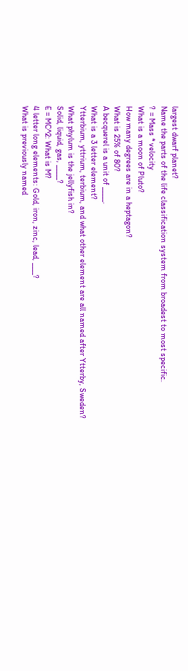largest dwarf planet?
Name the parts of the life classification system from broadest to most specific.
? = Mass * velocity
What is a moon of Pluto?
How many degrees are in a heptagon?
What is 25% of 80?
A becquerel is a unit of _____.
What is a 3 letter element?
Ytterbium, yttrium, terbium, and what other element are all named after Ytterby, Sweden?
What phylum is the jellyfish in?
Solid, liquid, gas, _____?
E = MC^2: What is M?
4 letter long elements: Gold, iron, zinc, lead, ____?
What is previously named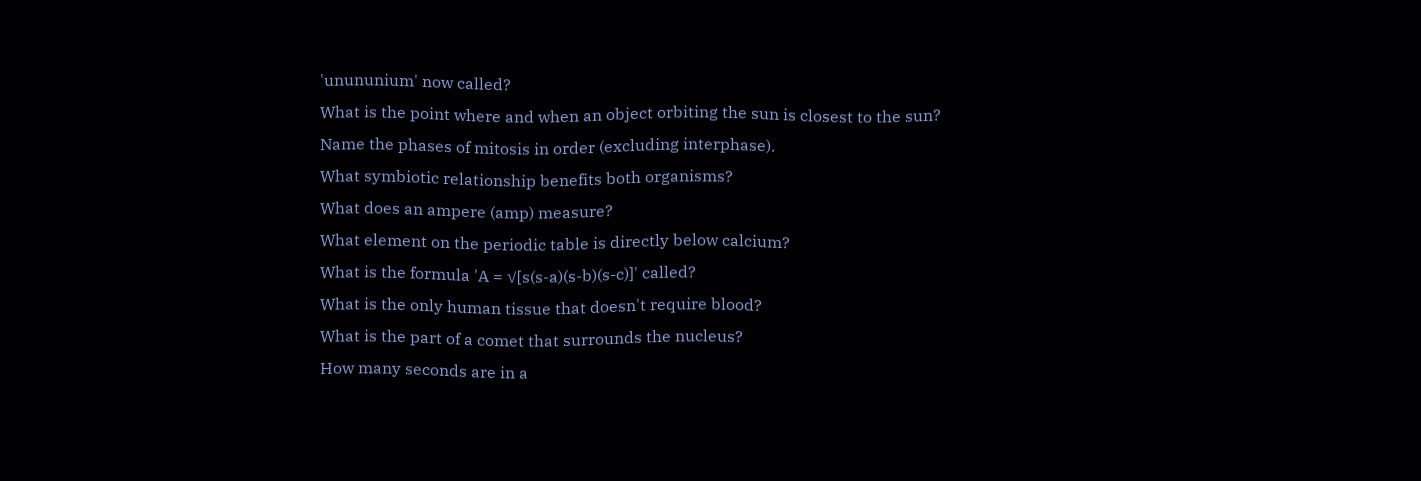'unununium' now called?
What is the point where and when an object orbiting the sun is closest to the sun?
Name the phases of mitosis in order (excluding interphase).
What symbiotic relationship benefits both organisms?
What does an ampere (amp) measure?
What element on the periodic table is directly below calcium?
What is the formula 'A = √[s(s-a)(s-b)(s-c)]' called?
What is the only human tissue that doesn't require blood?
What is the part of a comet that surrounds the nucleus?
How many seconds are in a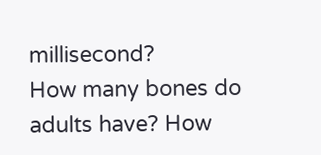millisecond?
How many bones do adults have? How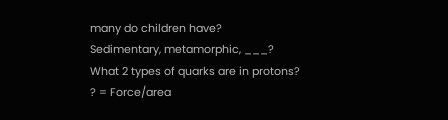many do children have?
Sedimentary, metamorphic, ___?
What 2 types of quarks are in protons?
? = Force/area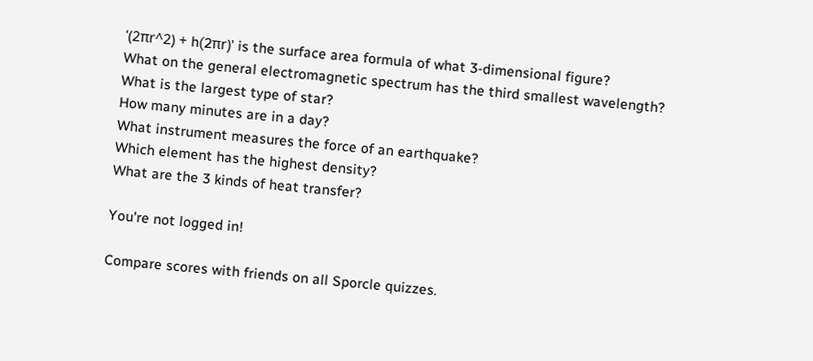'(2πr^2) + h(2πr)' is the surface area formula of what 3-dimensional figure?
What on the general electromagnetic spectrum has the third smallest wavelength?
What is the largest type of star?
How many minutes are in a day?
What instrument measures the force of an earthquake?
Which element has the highest density?
What are the 3 kinds of heat transfer?

You're not logged in!

Compare scores with friends on all Sporcle quizzes.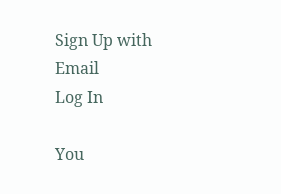Sign Up with Email
Log In

You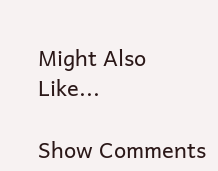Might Also Like...

Show Comments